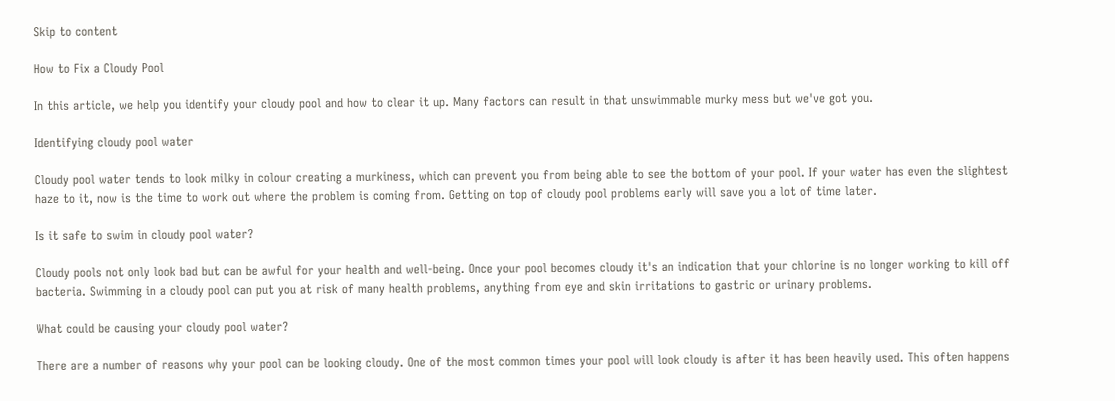Skip to content

How to Fix a Cloudy Pool

In this article, we help you identify your cloudy pool and how to clear it up. Many factors can result in that unswimmable murky mess but we've got you.

Identifying cloudy pool water

Cloudy pool water tends to look milky in colour creating a murkiness, which can prevent you from being able to see the bottom of your pool. If your water has even the slightest haze to it, now is the time to work out where the problem is coming from. Getting on top of cloudy pool problems early will save you a lot of time later.

Is it safe to swim in cloudy pool water?

Cloudy pools not only look bad but can be awful for your health and well-being. Once your pool becomes cloudy it's an indication that your chlorine is no longer working to kill off bacteria. Swimming in a cloudy pool can put you at risk of many health problems, anything from eye and skin irritations to gastric or urinary problems.

What could be causing your cloudy pool water?

There are a number of reasons why your pool can be looking cloudy. One of the most common times your pool will look cloudy is after it has been heavily used. This often happens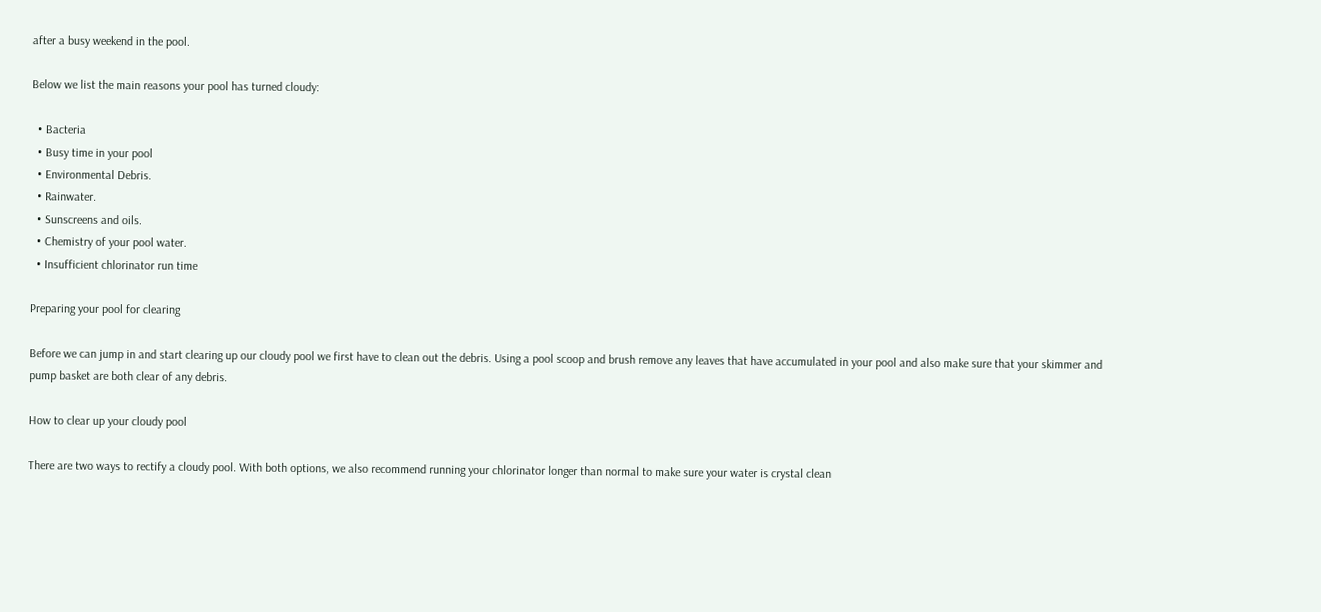after a busy weekend in the pool.

Below we list the main reasons your pool has turned cloudy:

  • Bacteria
  • Busy time in your pool
  • Environmental Debris.
  • Rainwater.
  • Sunscreens and oils.
  • Chemistry of your pool water.
  • Insufficient chlorinator run time

Preparing your pool for clearing

Before we can jump in and start clearing up our cloudy pool we first have to clean out the debris. Using a pool scoop and brush remove any leaves that have accumulated in your pool and also make sure that your skimmer and pump basket are both clear of any debris.

How to clear up your cloudy pool

There are two ways to rectify a cloudy pool. With both options, we also recommend running your chlorinator longer than normal to make sure your water is crystal clean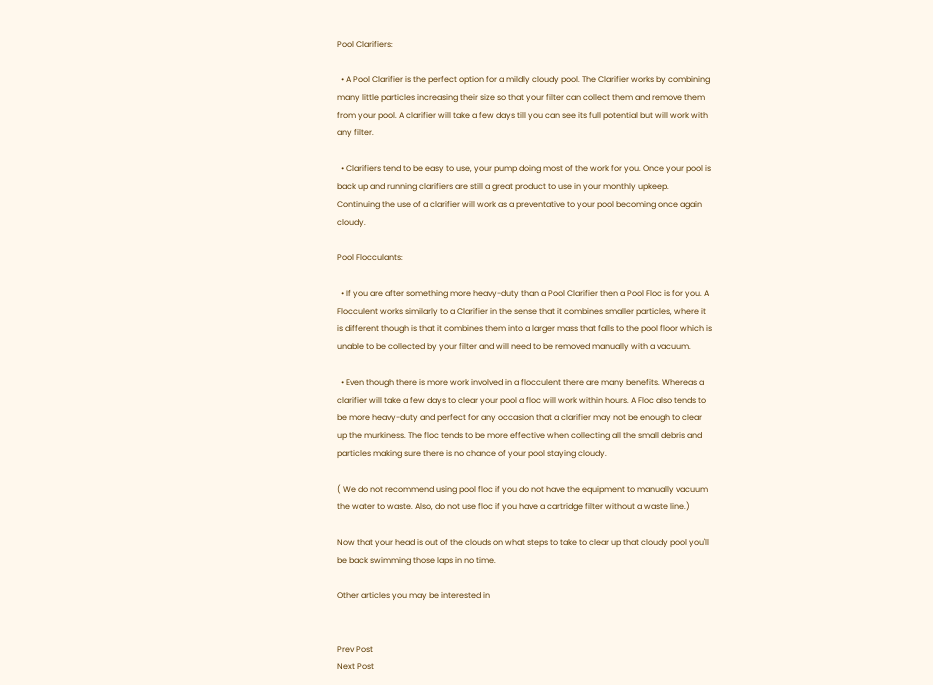Pool Clarifiers:

  • A Pool Clarifier is the perfect option for a mildly cloudy pool. The Clarifier works by combining many little particles increasing their size so that your filter can collect them and remove them from your pool. A clarifier will take a few days till you can see its full potential but will work with any filter.

  • Clarifiers tend to be easy to use, your pump doing most of the work for you. Once your pool is back up and running clarifiers are still a great product to use in your monthly upkeep. Continuing the use of a clarifier will work as a preventative to your pool becoming once again cloudy.

Pool Flocculants:

  • If you are after something more heavy-duty than a Pool Clarifier then a Pool Floc is for you. A Flocculent works similarly to a Clarifier in the sense that it combines smaller particles, where it is different though is that it combines them into a larger mass that falls to the pool floor which is unable to be collected by your filter and will need to be removed manually with a vacuum.

  • Even though there is more work involved in a flocculent there are many benefits. Whereas a clarifier will take a few days to clear your pool a floc will work within hours. A Floc also tends to be more heavy-duty and perfect for any occasion that a clarifier may not be enough to clear up the murkiness. The floc tends to be more effective when collecting all the small debris and particles making sure there is no chance of your pool staying cloudy.

( We do not recommend using pool floc if you do not have the equipment to manually vacuum the water to waste. Also, do not use floc if you have a cartridge filter without a waste line.)

Now that your head is out of the clouds on what steps to take to clear up that cloudy pool you'll be back swimming those laps in no time.

Other articles you may be interested in


Prev Post
Next Post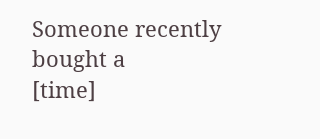Someone recently bought a
[time]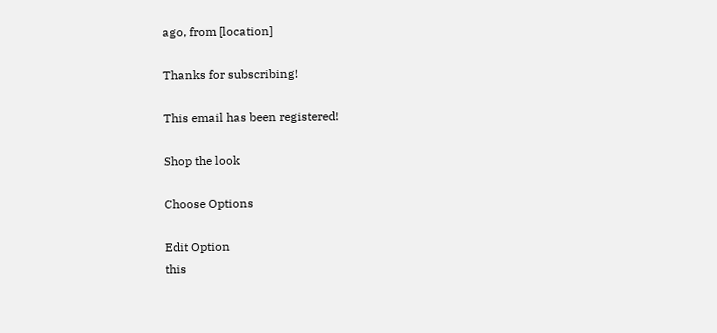ago, from [location]

Thanks for subscribing!

This email has been registered!

Shop the look

Choose Options

Edit Option
this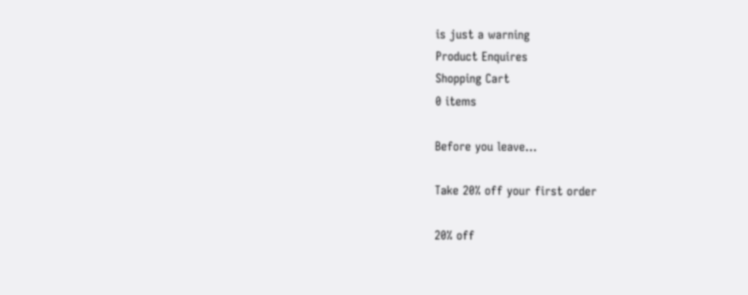is just a warning
Product Enquires
Shopping Cart
0 items

Before you leave...

Take 20% off your first order

20% off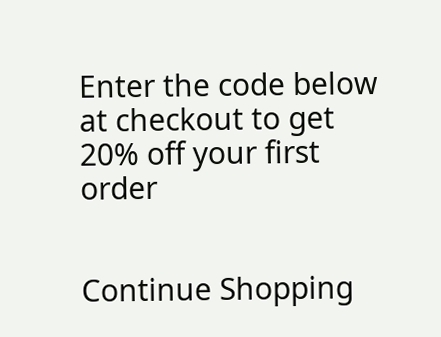Enter the code below at checkout to get 20% off your first order


Continue Shopping